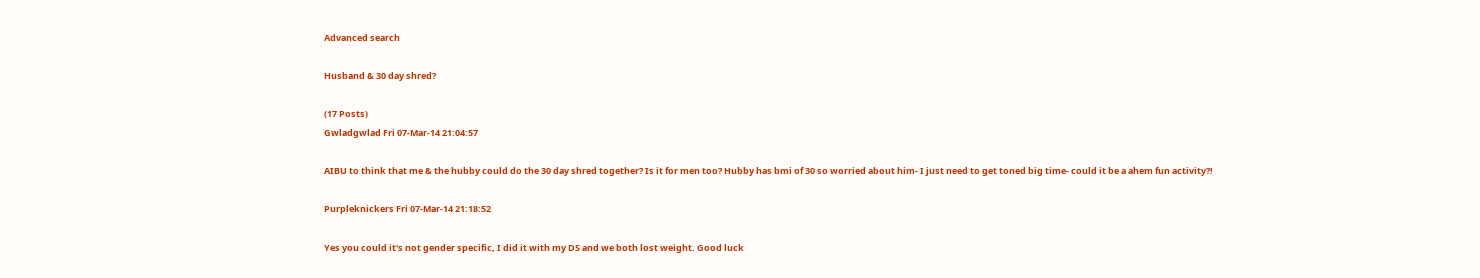Advanced search

Husband & 30 day shred?

(17 Posts)
Gwladgwlad Fri 07-Mar-14 21:04:57

AIBU to think that me & the hubby could do the 30 day shred together? Is it for men too? Hubby has bmi of 30 so worried about him- I just need to get toned big time- could it be a ahem fun activity?!

Purpleknickers Fri 07-Mar-14 21:18:52

Yes you could it's not gender specific, I did it with my DS and we both lost weight. Good luck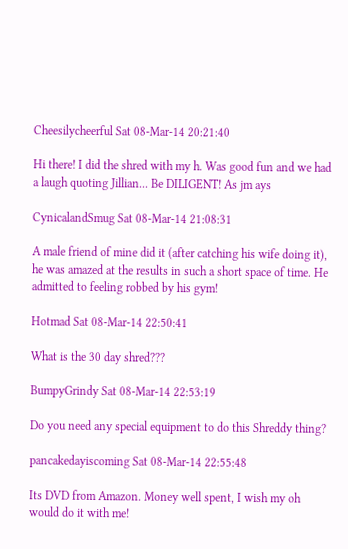Cheesilycheerful Sat 08-Mar-14 20:21:40

Hi there! I did the shred with my h. Was good fun and we had a laugh quoting Jillian... Be DILIGENT! As jm ays

CynicalandSmug Sat 08-Mar-14 21:08:31

A male friend of mine did it (after catching his wife doing it), he was amazed at the results in such a short space of time. He admitted to feeling robbed by his gym!

Hotmad Sat 08-Mar-14 22:50:41

What is the 30 day shred???

BumpyGrindy Sat 08-Mar-14 22:53:19

Do you need any special equipment to do this Shreddy thing?

pancakedayiscoming Sat 08-Mar-14 22:55:48

Its DVD from Amazon. Money well spent, I wish my oh would do it with me!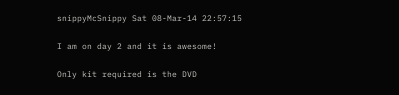snippyMcSnippy Sat 08-Mar-14 22:57:15

I am on day 2 and it is awesome!

Only kit required is the DVD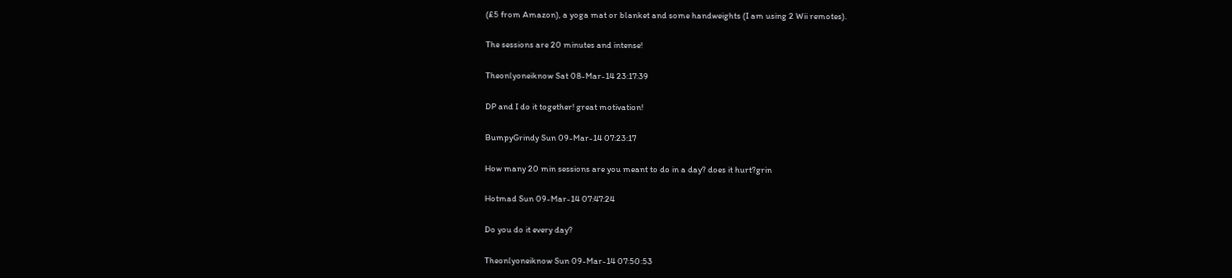(£5 from Amazon), a yoga mat or blanket and some handweights (I am using 2 Wii remotes).

The sessions are 20 minutes and intense!

Theonlyoneiknow Sat 08-Mar-14 23:17:39

DP and I do it together! great motivation!

BumpyGrindy Sun 09-Mar-14 07:23:17

How many 20 min sessions are you meant to do in a day? does it hurt?grin

Hotmad Sun 09-Mar-14 07:47:24

Do you do it every day?

Theonlyoneiknow Sun 09-Mar-14 07:50:53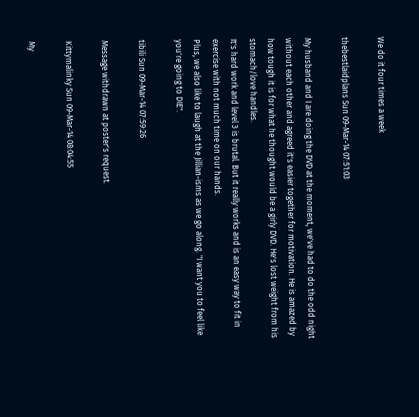We do it four times a week

thebestlaidplans Sun 09-Mar-14 07:51:03

My husband and I are doing the DVD at the moment, we've had to do the odd night without each other and agreed it's easier together for motivation. He is amazed by how tough it is for what he thought would be a girly DVD. He's lost weight from his stomach/love handles.
It's hard work and level 3 is brutal. But it really works and is an easy way to fit in exercise with not much time on our hands.
Plus, we also like to laugh at the Jillian-isms as we go along. "I want you to feel like you're going to DIE".

tibili Sun 09-Mar-14 07:59:26

Message withdrawn at poster's request.

Kittymalinky Sun 09-Mar-14 08:04:55

My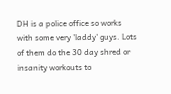DH is a police office so works with some very 'laddy' guys. Lots of them do the 30 day shred or insanity workouts to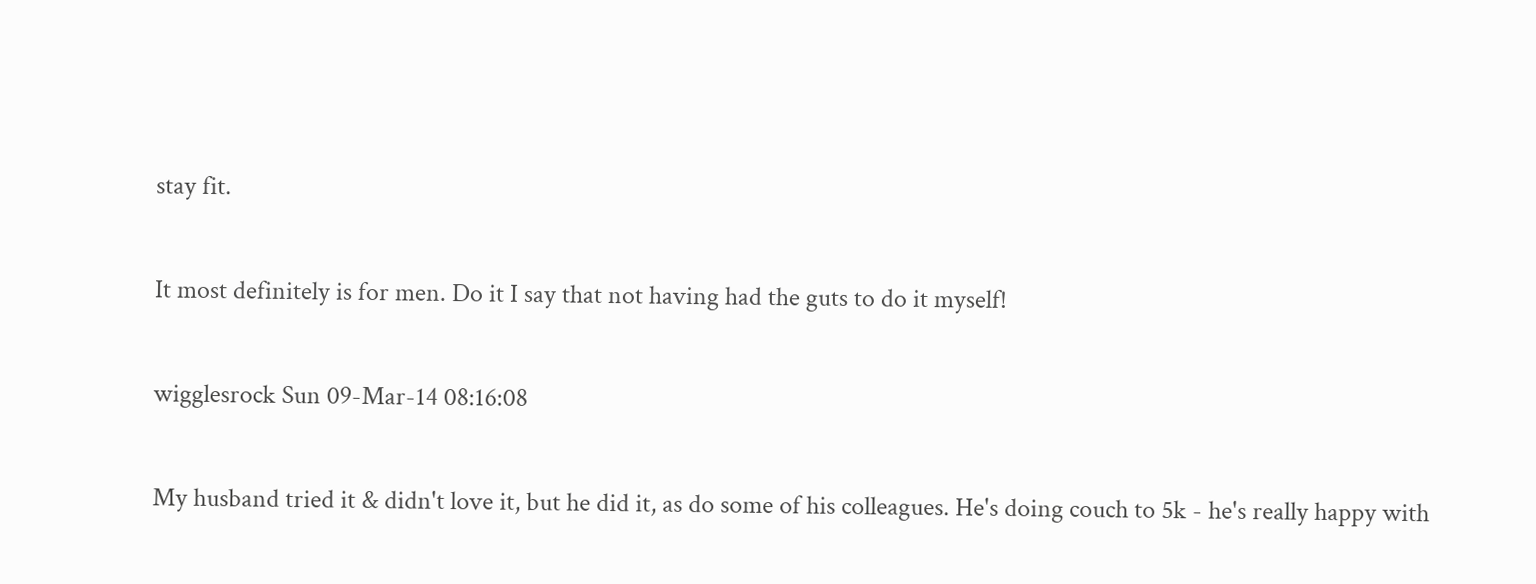stay fit.

It most definitely is for men. Do it I say that not having had the guts to do it myself!

wigglesrock Sun 09-Mar-14 08:16:08

My husband tried it & didn't love it, but he did it, as do some of his colleagues. He's doing couch to 5k - he's really happy with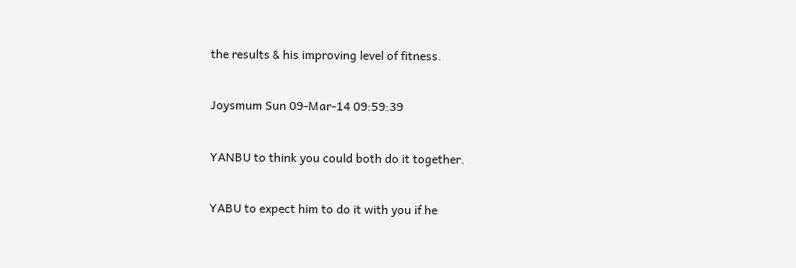the results & his improving level of fitness.

Joysmum Sun 09-Mar-14 09:59:39

YANBU to think you could both do it together.

YABU to expect him to do it with you if he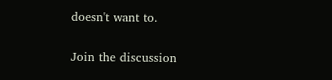doesn't want to.

Join the discussion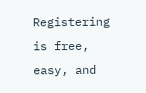Registering is free, easy, and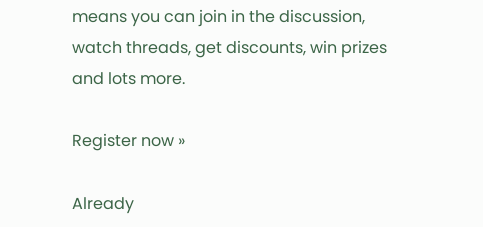means you can join in the discussion, watch threads, get discounts, win prizes and lots more.

Register now »

Already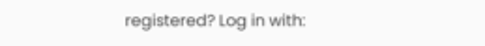registered? Log in with: